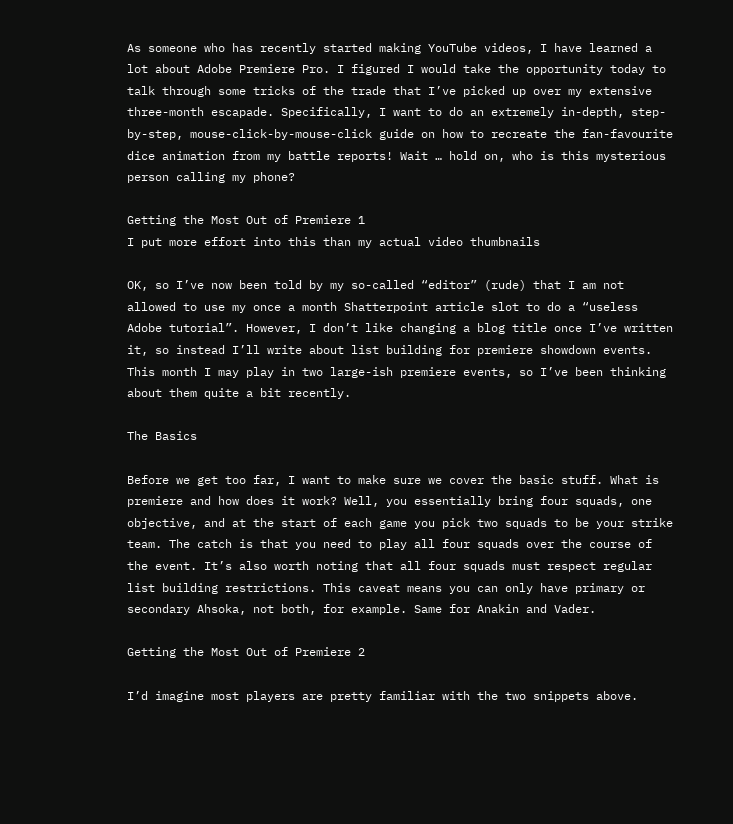As someone who has recently started making YouTube videos, I have learned a lot about Adobe Premiere Pro. I figured I would take the opportunity today to talk through some tricks of the trade that I’ve picked up over my extensive three-month escapade. Specifically, I want to do an extremely in-depth, step-by-step, mouse-click-by-mouse-click guide on how to recreate the fan-favourite dice animation from my battle reports! Wait … hold on, who is this mysterious person calling my phone?

Getting the Most Out of Premiere 1
I put more effort into this than my actual video thumbnails

OK, so I’ve now been told by my so-called “editor” (rude) that I am not allowed to use my once a month Shatterpoint article slot to do a “useless Adobe tutorial”. However, I don’t like changing a blog title once I’ve written it, so instead I’ll write about list building for premiere showdown events. This month I may play in two large-ish premiere events, so I’ve been thinking about them quite a bit recently.

The Basics

Before we get too far, I want to make sure we cover the basic stuff. What is premiere and how does it work? Well, you essentially bring four squads, one objective, and at the start of each game you pick two squads to be your strike team. The catch is that you need to play all four squads over the course of the event. It’s also worth noting that all four squads must respect regular list building restrictions. This caveat means you can only have primary or secondary Ahsoka, not both, for example. Same for Anakin and Vader.

Getting the Most Out of Premiere 2

I’d imagine most players are pretty familiar with the two snippets above.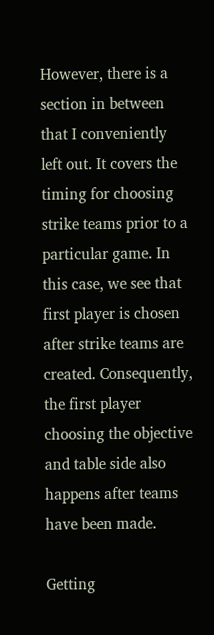However, there is a section in between that I conveniently left out. It covers the timing for choosing strike teams prior to a particular game. In this case, we see that first player is chosen after strike teams are created. Consequently, the first player choosing the objective and table side also happens after teams have been made.

Getting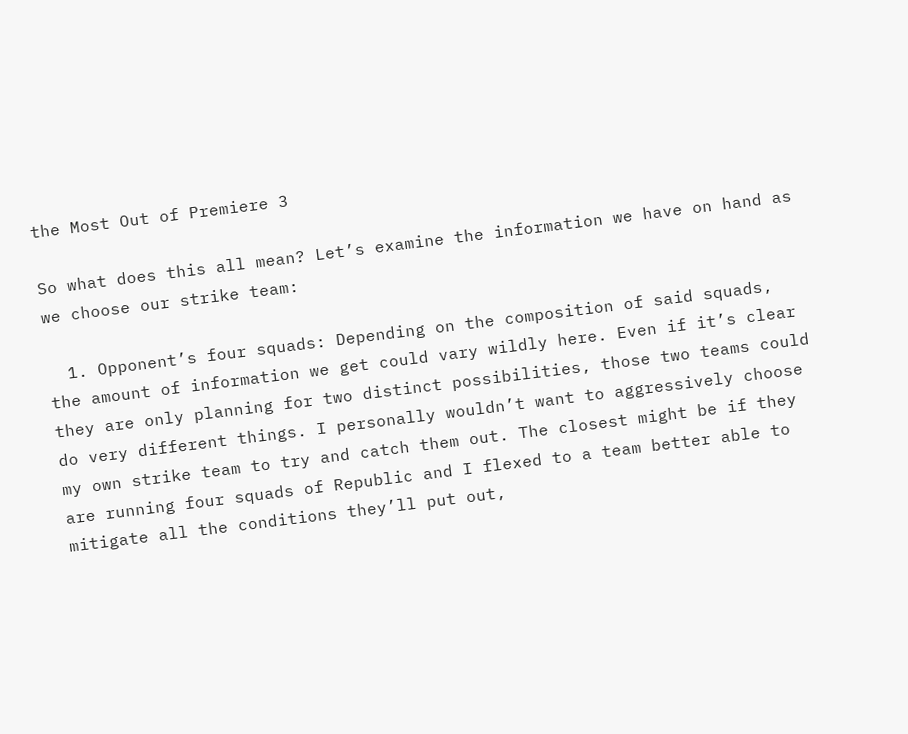the Most Out of Premiere 3

So what does this all mean? Let’s examine the information we have on hand as we choose our strike team:

  1. Opponent’s four squads: Depending on the composition of said squads, the amount of information we get could vary wildly here. Even if it’s clear they are only planning for two distinct possibilities, those two teams could do very different things. I personally wouldn’t want to aggressively choose my own strike team to try and catch them out. The closest might be if they are running four squads of Republic and I flexed to a team better able to mitigate all the conditions they’ll put out,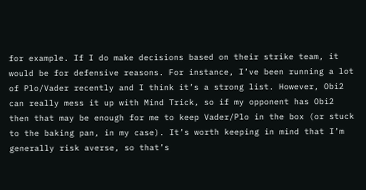for example. If I do make decisions based on their strike team, it would be for defensive reasons. For instance, I’ve been running a lot of Plo/Vader recently and I think it’s a strong list. However, Obi2 can really mess it up with Mind Trick, so if my opponent has Obi2 then that may be enough for me to keep Vader/Plo in the box (or stuck to the baking pan, in my case). It’s worth keeping in mind that I’m generally risk averse, so that’s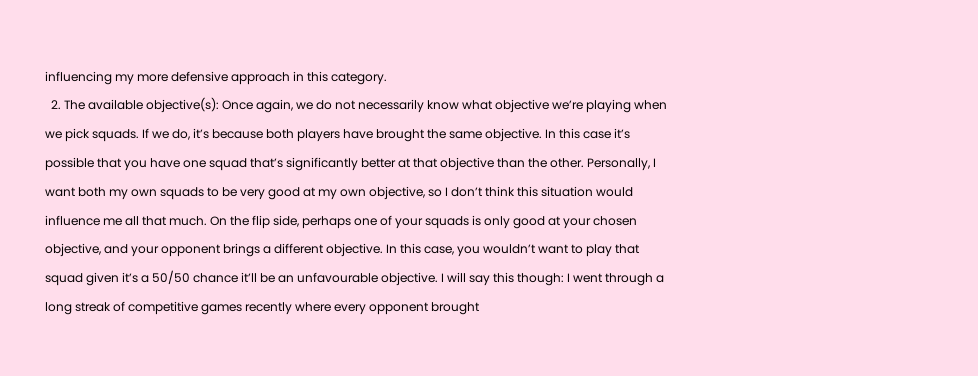influencing my more defensive approach in this category.
  2. The available objective(s): Once again, we do not necessarily know what objective we’re playing when we pick squads. If we do, it’s because both players have brought the same objective. In this case it’s possible that you have one squad that’s significantly better at that objective than the other. Personally, I want both my own squads to be very good at my own objective, so I don’t think this situation would influence me all that much. On the flip side, perhaps one of your squads is only good at your chosen objective, and your opponent brings a different objective. In this case, you wouldn’t want to play that squad given it’s a 50/50 chance it’ll be an unfavourable objective. I will say this though: I went through a long streak of competitive games recently where every opponent brought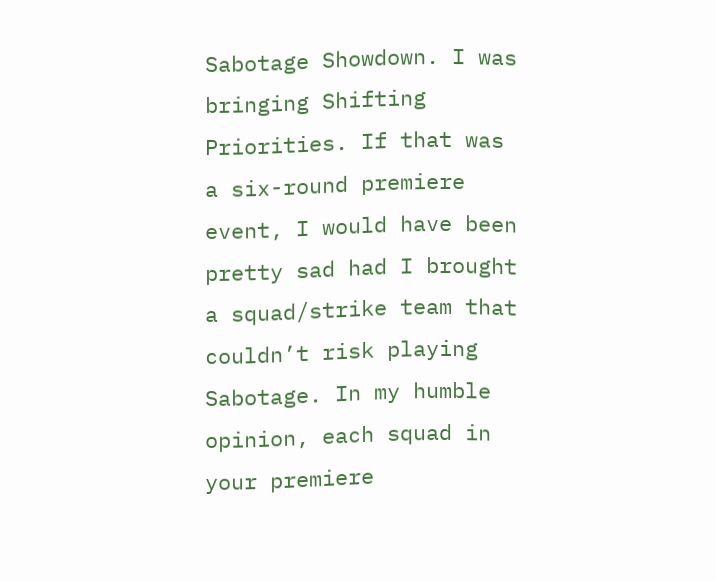Sabotage Showdown. I was bringing Shifting Priorities. If that was a six-round premiere event, I would have been pretty sad had I brought a squad/strike team that couldn’t risk playing Sabotage. In my humble opinion, each squad in your premiere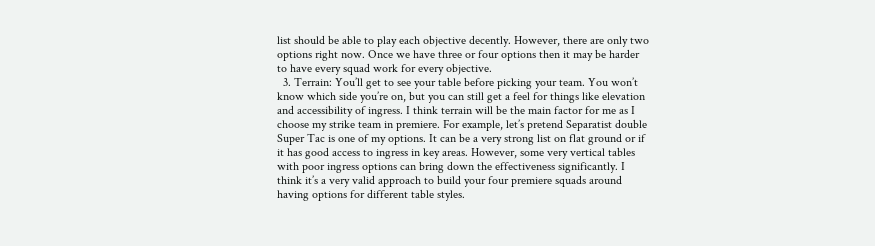list should be able to play each objective decently. However, there are only two options right now. Once we have three or four options then it may be harder to have every squad work for every objective.
  3. Terrain: You’ll get to see your table before picking your team. You won’t know which side you’re on, but you can still get a feel for things like elevation and accessibility of ingress. I think terrain will be the main factor for me as I choose my strike team in premiere. For example, let’s pretend Separatist double Super Tac is one of my options. It can be a very strong list on flat ground or if it has good access to ingress in key areas. However, some very vertical tables with poor ingress options can bring down the effectiveness significantly. I think it’s a very valid approach to build your four premiere squads around having options for different table styles.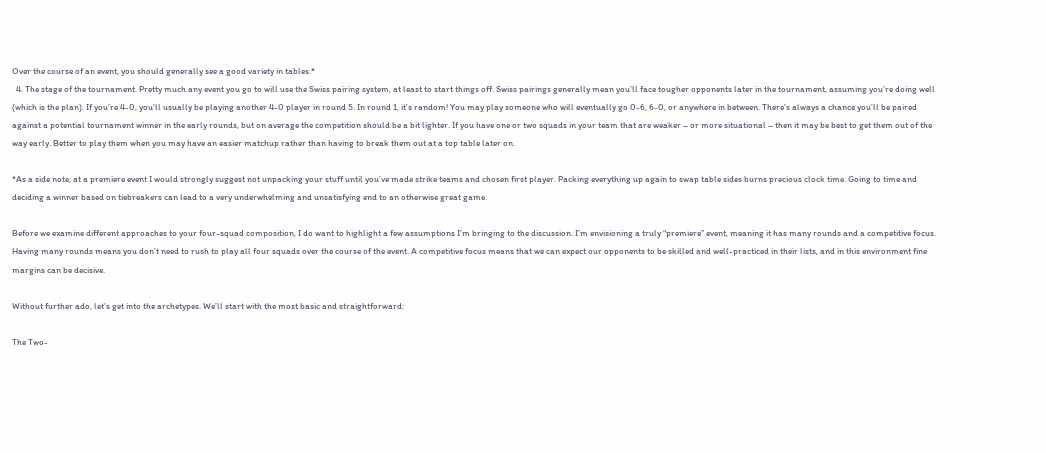Over the course of an event, you should generally see a good variety in tables.*
  4. The stage of the tournament. Pretty much any event you go to will use the Swiss pairing system, at least to start things off. Swiss pairings generally mean you’ll face tougher opponents later in the tournament, assuming you’re doing well (which is the plan). If you’re 4-0, you’ll usually be playing another 4-0 player in round 5. In round 1, it’s random! You may play someone who will eventually go 0-6, 6-0, or anywhere in between. There’s always a chance you’ll be paired against a potential tournament winner in the early rounds, but on average the competition should be a bit lighter. If you have one or two squads in your team that are weaker – or more situational – then it may be best to get them out of the way early. Better to play them when you may have an easier matchup rather than having to break them out at a top table later on.

*As a side note, at a premiere event I would strongly suggest not unpacking your stuff until you’ve made strike teams and chosen first player. Packing everything up again to swap table sides burns precious clock time. Going to time and deciding a winner based on tiebreakers can lead to a very underwhelming and unsatisfying end to an otherwise great game.

Before we examine different approaches to your four-squad composition, I do want to highlight a few assumptions I’m bringing to the discussion. I’m envisioning a truly “premiere” event, meaning it has many rounds and a competitive focus. Having many rounds means you don’t need to rush to play all four squads over the course of the event. A competitive focus means that we can expect our opponents to be skilled and well-practiced in their lists, and in this environment fine margins can be decisive.

Without further ado, let’s get into the archetypes. We’ll start with the most basic and straightforward:

The Two-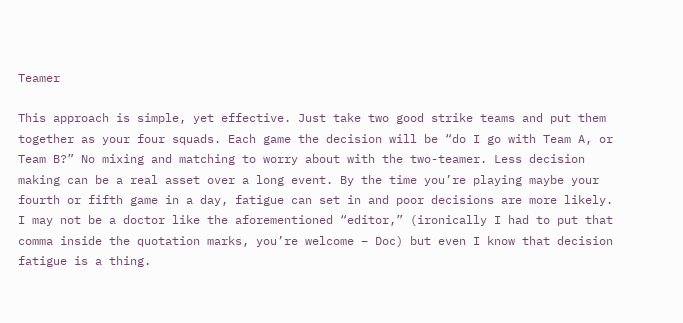Teamer

This approach is simple, yet effective. Just take two good strike teams and put them together as your four squads. Each game the decision will be “do I go with Team A, or Team B?” No mixing and matching to worry about with the two-teamer. Less decision making can be a real asset over a long event. By the time you’re playing maybe your fourth or fifth game in a day, fatigue can set in and poor decisions are more likely. I may not be a doctor like the aforementioned “editor,” (ironically I had to put that comma inside the quotation marks, you’re welcome – Doc) but even I know that decision fatigue is a thing.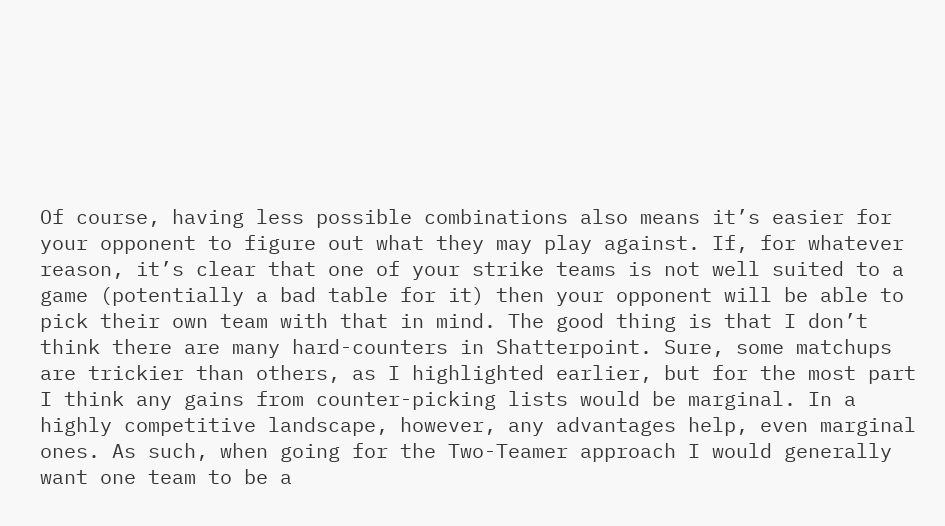Of course, having less possible combinations also means it’s easier for your opponent to figure out what they may play against. If, for whatever reason, it’s clear that one of your strike teams is not well suited to a game (potentially a bad table for it) then your opponent will be able to pick their own team with that in mind. The good thing is that I don’t think there are many hard-counters in Shatterpoint. Sure, some matchups are trickier than others, as I highlighted earlier, but for the most part I think any gains from counter-picking lists would be marginal. In a highly competitive landscape, however, any advantages help, even marginal ones. As such, when going for the Two-Teamer approach I would generally want one team to be a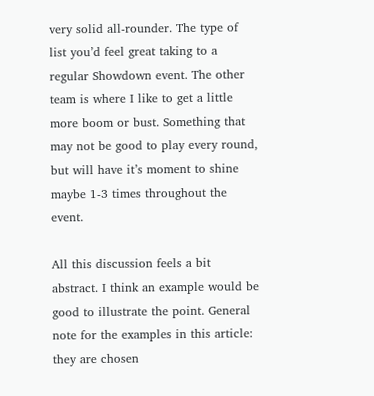very solid all-rounder. The type of list you’d feel great taking to a regular Showdown event. The other team is where I like to get a little more boom or bust. Something that may not be good to play every round, but will have it’s moment to shine maybe 1-3 times throughout the event.

All this discussion feels a bit abstract. I think an example would be good to illustrate the point. General note for the examples in this article: they are chosen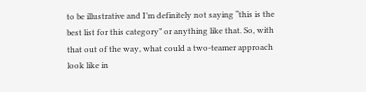to be illustrative and I’m definitely not saying “this is the best list for this category” or anything like that. So, with that out of the way, what could a two-teamer approach look like in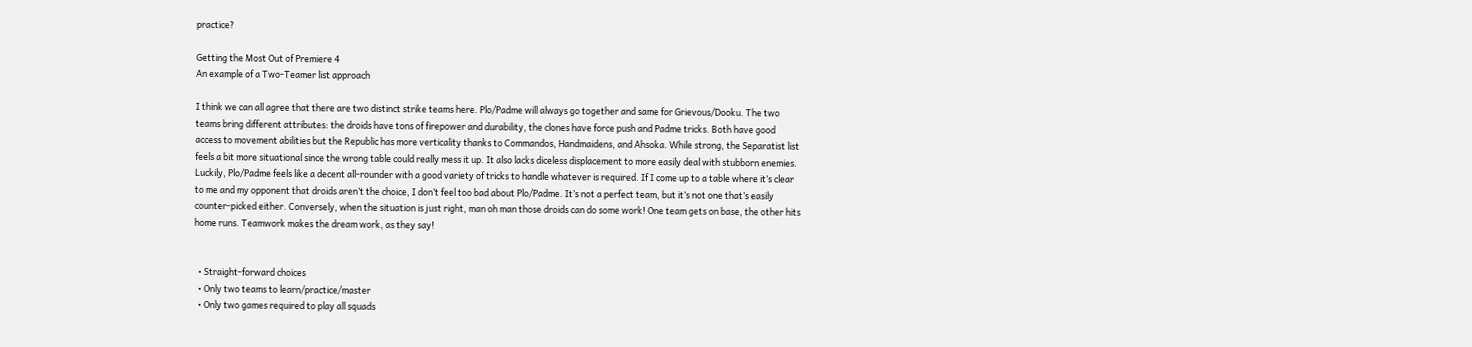practice?

Getting the Most Out of Premiere 4
An example of a Two-Teamer list approach

I think we can all agree that there are two distinct strike teams here. Plo/Padme will always go together and same for Grievous/Dooku. The two teams bring different attributes: the droids have tons of firepower and durability, the clones have force push and Padme tricks. Both have good access to movement abilities but the Republic has more verticality thanks to Commandos, Handmaidens, and Ahsoka. While strong, the Separatist list feels a bit more situational since the wrong table could really mess it up. It also lacks diceless displacement to more easily deal with stubborn enemies. Luckily, Plo/Padme feels like a decent all-rounder with a good variety of tricks to handle whatever is required. If I come up to a table where it’s clear to me and my opponent that droids aren’t the choice, I don’t feel too bad about Plo/Padme. It’s not a perfect team, but it’s not one that’s easily counter-picked either. Conversely, when the situation is just right, man oh man those droids can do some work! One team gets on base, the other hits home runs. Teamwork makes the dream work, as they say!


  • Straight-forward choices
  • Only two teams to learn/practice/master
  • Only two games required to play all squads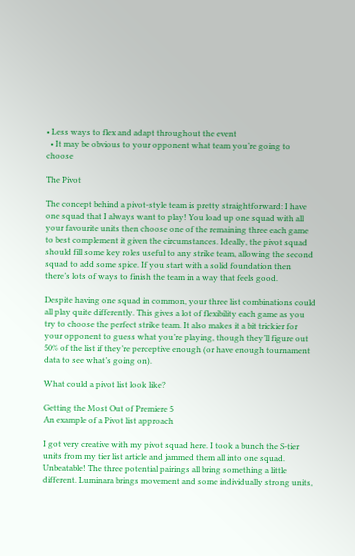• Less ways to flex and adapt throughout the event
  • It may be obvious to your opponent what team you’re going to choose

The Pivot

The concept behind a pivot-style team is pretty straightforward: I have one squad that I always want to play! You load up one squad with all your favourite units then choose one of the remaining three each game to best complement it given the circumstances. Ideally, the pivot squad should fill some key roles useful to any strike team, allowing the second squad to add some spice. If you start with a solid foundation then there’s lots of ways to finish the team in a way that feels good.

Despite having one squad in common, your three list combinations could all play quite differently. This gives a lot of flexibility each game as you try to choose the perfect strike team. It also makes it a bit trickier for your opponent to guess what you’re playing, though they’ll figure out 50% of the list if they’re perceptive enough (or have enough tournament data to see what’s going on).

What could a pivot list look like?

Getting the Most Out of Premiere 5
An example of a Pivot list approach

I got very creative with my pivot squad here. I took a bunch the S-tier units from my tier list article and jammed them all into one squad. Unbeatable! The three potential pairings all bring something a little different. Luminara brings movement and some individually strong units,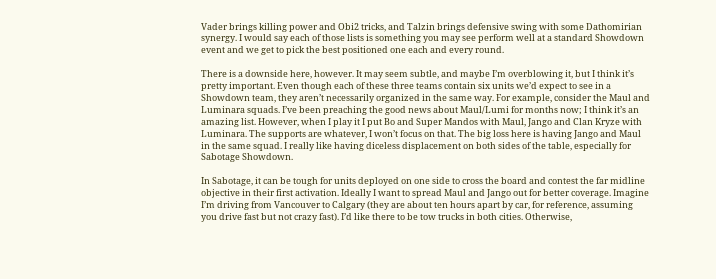Vader brings killing power and Obi2 tricks, and Talzin brings defensive swing with some Dathomirian synergy. I would say each of those lists is something you may see perform well at a standard Showdown event and we get to pick the best positioned one each and every round.

There is a downside here, however. It may seem subtle, and maybe I’m overblowing it, but I think it’s pretty important. Even though each of these three teams contain six units we’d expect to see in a Showdown team, they aren’t necessarily organized in the same way. For example, consider the Maul and Luminara squads. I’ve been preaching the good news about Maul/Lumi for months now; I think it’s an amazing list. However, when I play it I put Bo and Super Mandos with Maul, Jango and Clan Kryze with Luminara. The supports are whatever, I won’t focus on that. The big loss here is having Jango and Maul in the same squad. I really like having diceless displacement on both sides of the table, especially for Sabotage Showdown.

In Sabotage, it can be tough for units deployed on one side to cross the board and contest the far midline objective in their first activation. Ideally I want to spread Maul and Jango out for better coverage. Imagine I’m driving from Vancouver to Calgary (they are about ten hours apart by car, for reference, assuming you drive fast but not crazy fast). I’d like there to be tow trucks in both cities. Otherwise,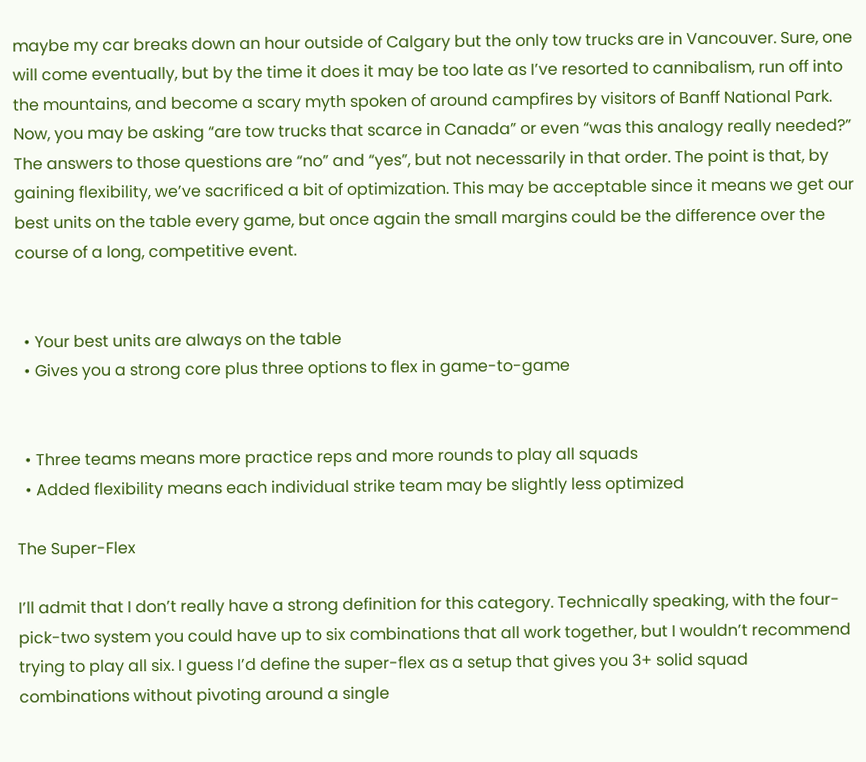maybe my car breaks down an hour outside of Calgary but the only tow trucks are in Vancouver. Sure, one will come eventually, but by the time it does it may be too late as I’ve resorted to cannibalism, run off into the mountains, and become a scary myth spoken of around campfires by visitors of Banff National Park. Now, you may be asking “are tow trucks that scarce in Canada” or even “was this analogy really needed?” The answers to those questions are “no” and “yes”, but not necessarily in that order. The point is that, by gaining flexibility, we’ve sacrificed a bit of optimization. This may be acceptable since it means we get our best units on the table every game, but once again the small margins could be the difference over the course of a long, competitive event.


  • Your best units are always on the table
  • Gives you a strong core plus three options to flex in game-to-game


  • Three teams means more practice reps and more rounds to play all squads
  • Added flexibility means each individual strike team may be slightly less optimized

The Super-Flex

I’ll admit that I don’t really have a strong definition for this category. Technically speaking, with the four-pick-two system you could have up to six combinations that all work together, but I wouldn’t recommend trying to play all six. I guess I’d define the super-flex as a setup that gives you 3+ solid squad combinations without pivoting around a single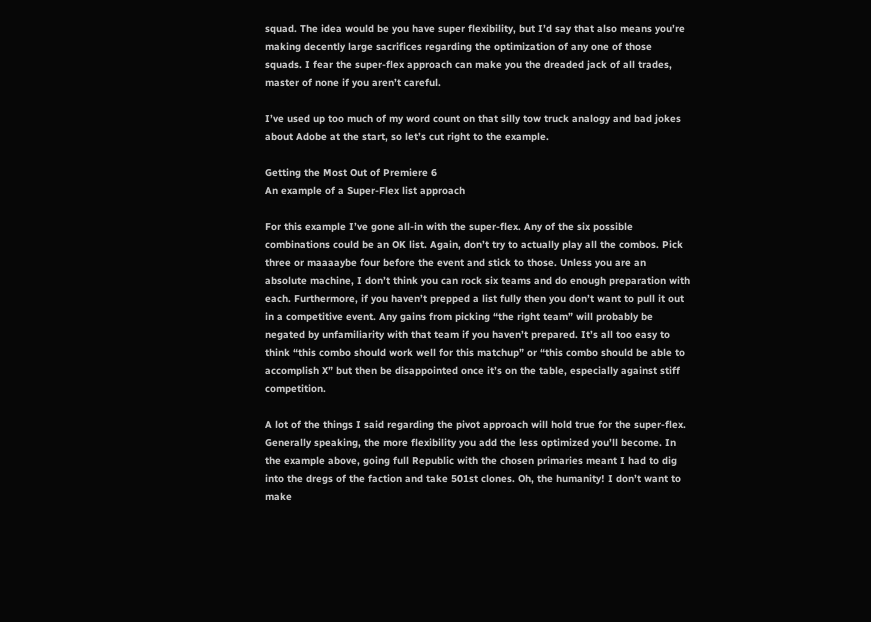squad. The idea would be you have super flexibility, but I’d say that also means you’re making decently large sacrifices regarding the optimization of any one of those squads. I fear the super-flex approach can make you the dreaded jack of all trades, master of none if you aren’t careful.

I’ve used up too much of my word count on that silly tow truck analogy and bad jokes about Adobe at the start, so let’s cut right to the example.

Getting the Most Out of Premiere 6
An example of a Super-Flex list approach

For this example I’ve gone all-in with the super-flex. Any of the six possible combinations could be an OK list. Again, don’t try to actually play all the combos. Pick three or maaaaybe four before the event and stick to those. Unless you are an absolute machine, I don’t think you can rock six teams and do enough preparation with each. Furthermore, if you haven’t prepped a list fully then you don’t want to pull it out in a competitive event. Any gains from picking “the right team” will probably be negated by unfamiliarity with that team if you haven’t prepared. It’s all too easy to think “this combo should work well for this matchup” or “this combo should be able to accomplish X” but then be disappointed once it’s on the table, especially against stiff competition.

A lot of the things I said regarding the pivot approach will hold true for the super-flex. Generally speaking, the more flexibility you add the less optimized you’ll become. In the example above, going full Republic with the chosen primaries meant I had to dig into the dregs of the faction and take 501st clones. Oh, the humanity! I don’t want to make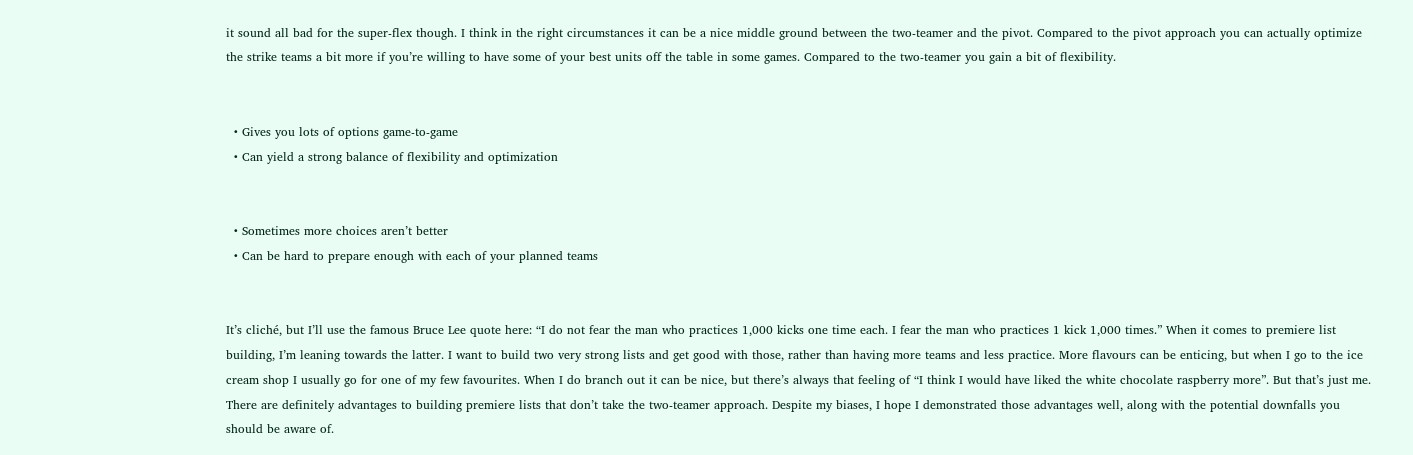it sound all bad for the super-flex though. I think in the right circumstances it can be a nice middle ground between the two-teamer and the pivot. Compared to the pivot approach you can actually optimize the strike teams a bit more if you’re willing to have some of your best units off the table in some games. Compared to the two-teamer you gain a bit of flexibility.


  • Gives you lots of options game-to-game
  • Can yield a strong balance of flexibility and optimization


  • Sometimes more choices aren’t better
  • Can be hard to prepare enough with each of your planned teams


It’s cliché, but I’ll use the famous Bruce Lee quote here: “I do not fear the man who practices 1,000 kicks one time each. I fear the man who practices 1 kick 1,000 times.” When it comes to premiere list building, I’m leaning towards the latter. I want to build two very strong lists and get good with those, rather than having more teams and less practice. More flavours can be enticing, but when I go to the ice cream shop I usually go for one of my few favourites. When I do branch out it can be nice, but there’s always that feeling of “I think I would have liked the white chocolate raspberry more”. But that’s just me. There are definitely advantages to building premiere lists that don’t take the two-teamer approach. Despite my biases, I hope I demonstrated those advantages well, along with the potential downfalls you should be aware of.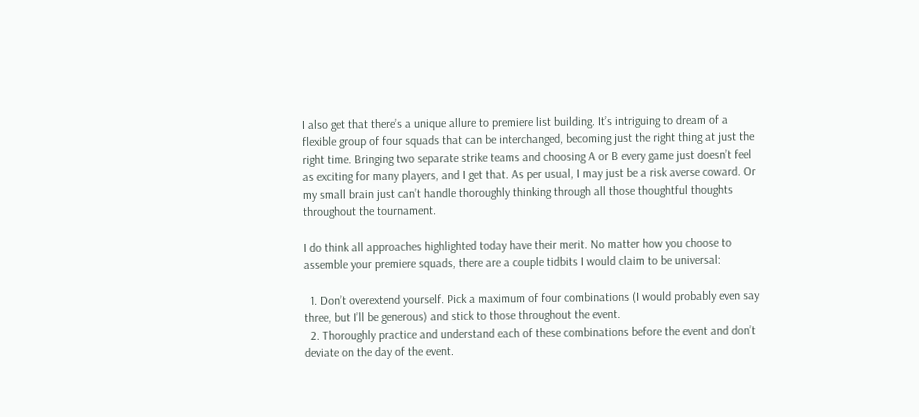I also get that there’s a unique allure to premiere list building. It’s intriguing to dream of a flexible group of four squads that can be interchanged, becoming just the right thing at just the right time. Bringing two separate strike teams and choosing A or B every game just doesn’t feel as exciting for many players, and I get that. As per usual, I may just be a risk averse coward. Or my small brain just can’t handle thoroughly thinking through all those thoughtful thoughts throughout the tournament.

I do think all approaches highlighted today have their merit. No matter how you choose to assemble your premiere squads, there are a couple tidbits I would claim to be universal:

  1. Don’t overextend yourself. Pick a maximum of four combinations (I would probably even say three, but I’ll be generous) and stick to those throughout the event.
  2. Thoroughly practice and understand each of these combinations before the event and don’t deviate on the day of the event.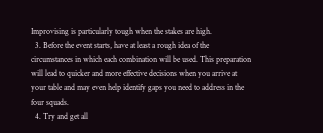Improvising is particularly tough when the stakes are high.
  3. Before the event starts, have at least a rough idea of the circumstances in which each combination will be used. This preparation will lead to quicker and more effective decisions when you arrive at your table and may even help identify gaps you need to address in the four squads.
  4. Try and get all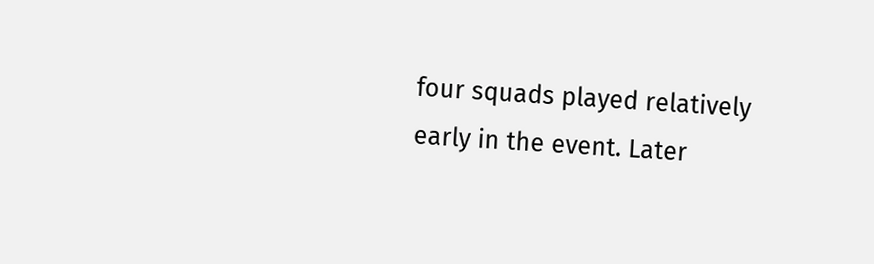four squads played relatively early in the event. Later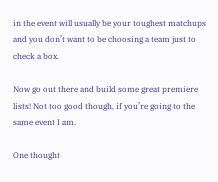in the event will usually be your toughest matchups and you don’t want to be choosing a team just to check a box.

Now go out there and build some great premiere lists! Not too good though, if you’re going to the same event I am.

One thought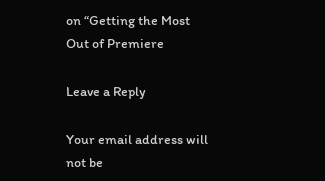on “Getting the Most Out of Premiere

Leave a Reply

Your email address will not be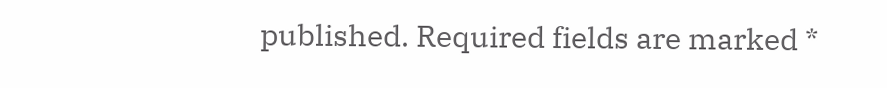published. Required fields are marked *